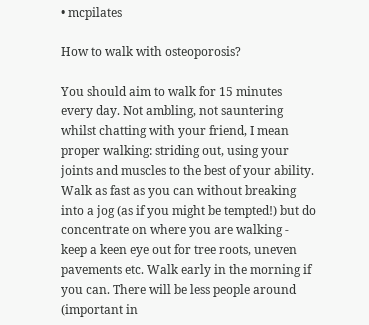• mcpilates

How to walk with osteoporosis?

You should aim to walk for 15 minutes every day. Not ambling, not sauntering whilst chatting with your friend, I mean proper walking: striding out, using your joints and muscles to the best of your ability. Walk as fast as you can without breaking into a jog (as if you might be tempted!) but do concentrate on where you are walking - keep a keen eye out for tree roots, uneven pavements etc. Walk early in the morning if you can. There will be less people around (important in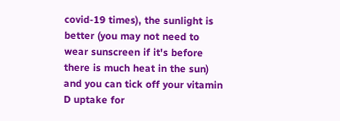covid-19 times), the sunlight is better (you may not need to wear sunscreen if it's before there is much heat in the sun) and you can tick off your vitamin D uptake for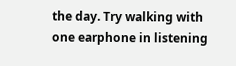the day. Try walking with one earphone in listening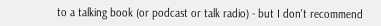to a talking book (or podcast or talk radio) - but I don't recommend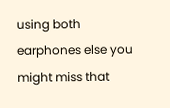using both earphones else you might miss that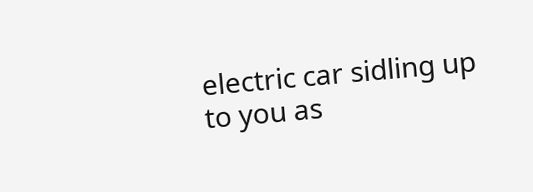electric car sidling up to you as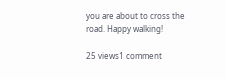you are about to cross the road. Happy walking!

25 views1 comment